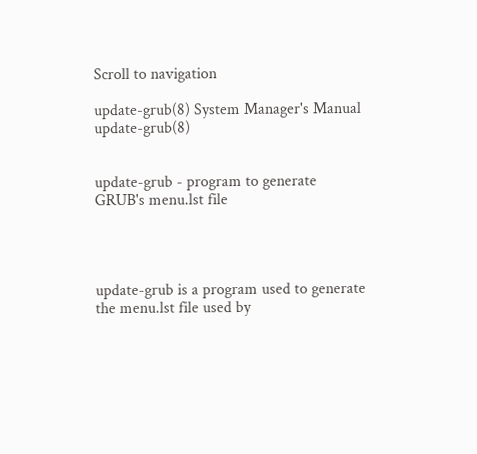Scroll to navigation

update-grub(8) System Manager's Manual update-grub(8)


update-grub - program to generate GRUB's menu.lst file




update-grub is a program used to generate the menu.lst file used by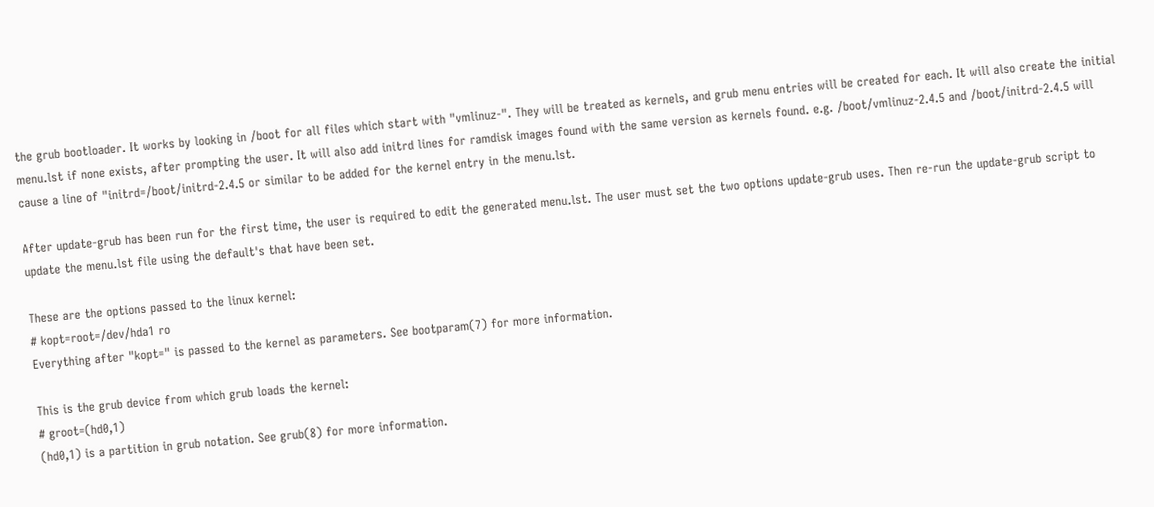the grub bootloader. It works by looking in /boot for all files which start with "vmlinuz-". They will be treated as kernels, and grub menu entries will be created for each. It will also create the initial menu.lst if none exists, after prompting the user. It will also add initrd lines for ramdisk images found with the same version as kernels found. e.g. /boot/vmlinuz-2.4.5 and /boot/initrd-2.4.5 will cause a line of "initrd=/boot/initrd-2.4.5 or similar to be added for the kernel entry in the menu.lst.

After update-grub has been run for the first time, the user is required to edit the generated menu.lst. The user must set the two options update-grub uses. Then re-run the update-grub script to update the menu.lst file using the default's that have been set.

These are the options passed to the linux kernel:
# kopt=root=/dev/hda1 ro
Everything after "kopt=" is passed to the kernel as parameters. See bootparam(7) for more information.

This is the grub device from which grub loads the kernel:
# groot=(hd0,1)
(hd0,1) is a partition in grub notation. See grub(8) for more information.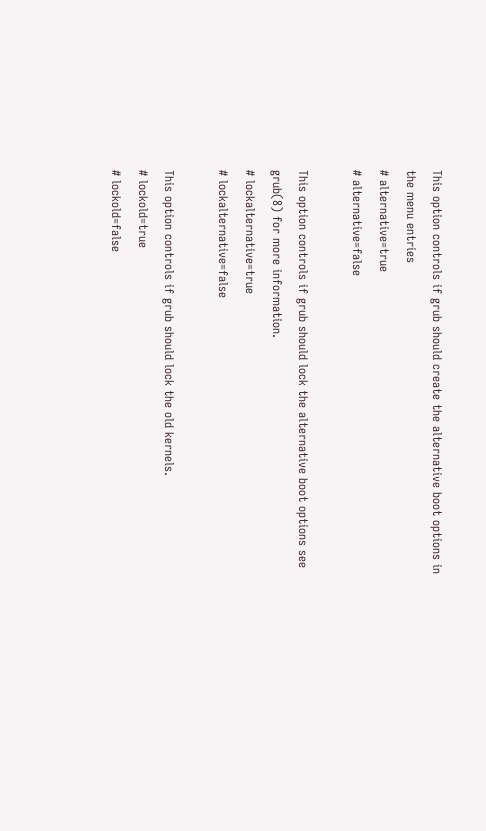This option controls if grub should create the alternative boot options in the menu entries
# alternative=true
# alternative=false

This option controls if grub should lock the alternative boot options see grub(8) for more information.
# lockalternative=true
# lockalternative=false

This option controls if grub should lock the old kernels.
# lockold=true
# lockold=false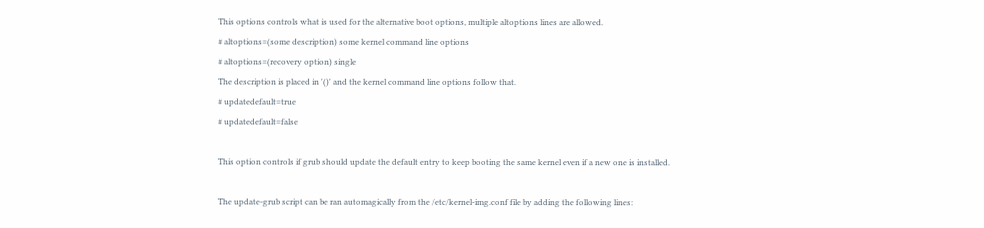This options controls what is used for the alternative boot options, multiple altoptions lines are allowed.
# altoptions=(some description) some kernel command line options
# altoptions=(recovery option) single
The description is placed in '()' and the kernel command line options follow that.
# updatedefault=true
# updatedefault=false

This option controls if grub should update the default entry to keep booting the same kernel even if a new one is installed.

The update-grub script can be ran automagically from the /etc/kernel-img.conf file by adding the following lines: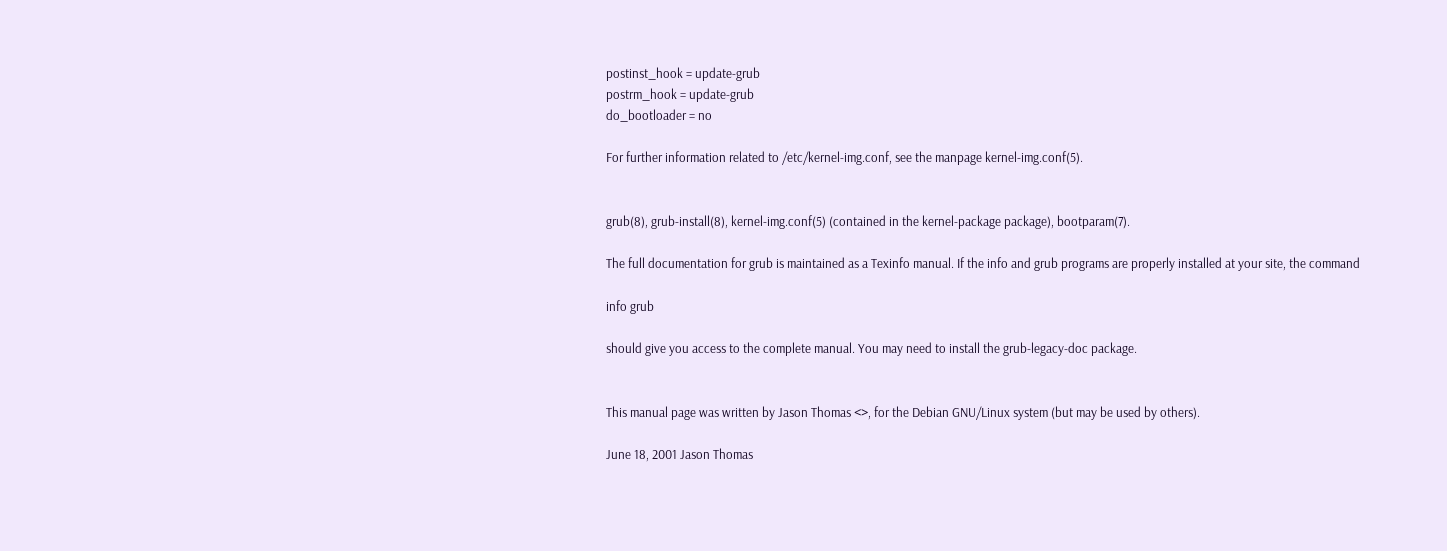postinst_hook = update-grub
postrm_hook = update-grub
do_bootloader = no

For further information related to /etc/kernel-img.conf, see the manpage kernel-img.conf(5).


grub(8), grub-install(8), kernel-img.conf(5) (contained in the kernel-package package), bootparam(7).

The full documentation for grub is maintained as a Texinfo manual. If the info and grub programs are properly installed at your site, the command

info grub

should give you access to the complete manual. You may need to install the grub-legacy-doc package.


This manual page was written by Jason Thomas <>, for the Debian GNU/Linux system (but may be used by others).

June 18, 2001 Jason Thomas